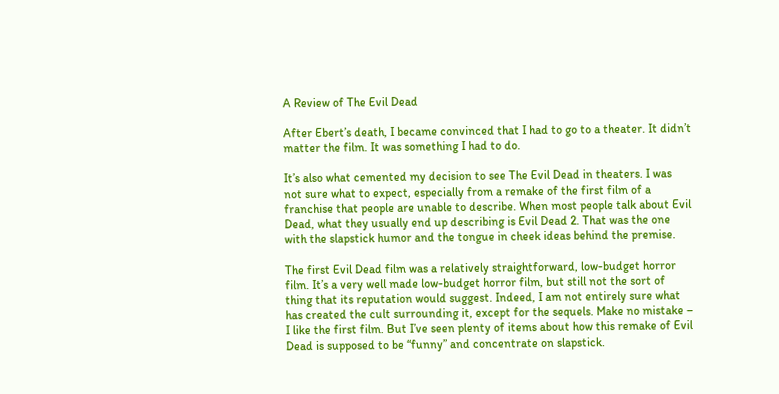A Review of The Evil Dead

After Ebert’s death, I became convinced that I had to go to a theater. It didn’t matter the film. It was something I had to do.

It’s also what cemented my decision to see The Evil Dead in theaters. I was not sure what to expect, especially from a remake of the first film of a franchise that people are unable to describe. When most people talk about Evil Dead, what they usually end up describing is Evil Dead 2. That was the one with the slapstick humor and the tongue in cheek ideas behind the premise.

The first Evil Dead film was a relatively straightforward, low-budget horror film. It’s a very well made low-budget horror film, but still not the sort of thing that its reputation would suggest. Indeed, I am not entirely sure what has created the cult surrounding it, except for the sequels. Make no mistake – I like the first film. But I’ve seen plenty of items about how this remake of Evil Dead is supposed to be “funny” and concentrate on slapstick.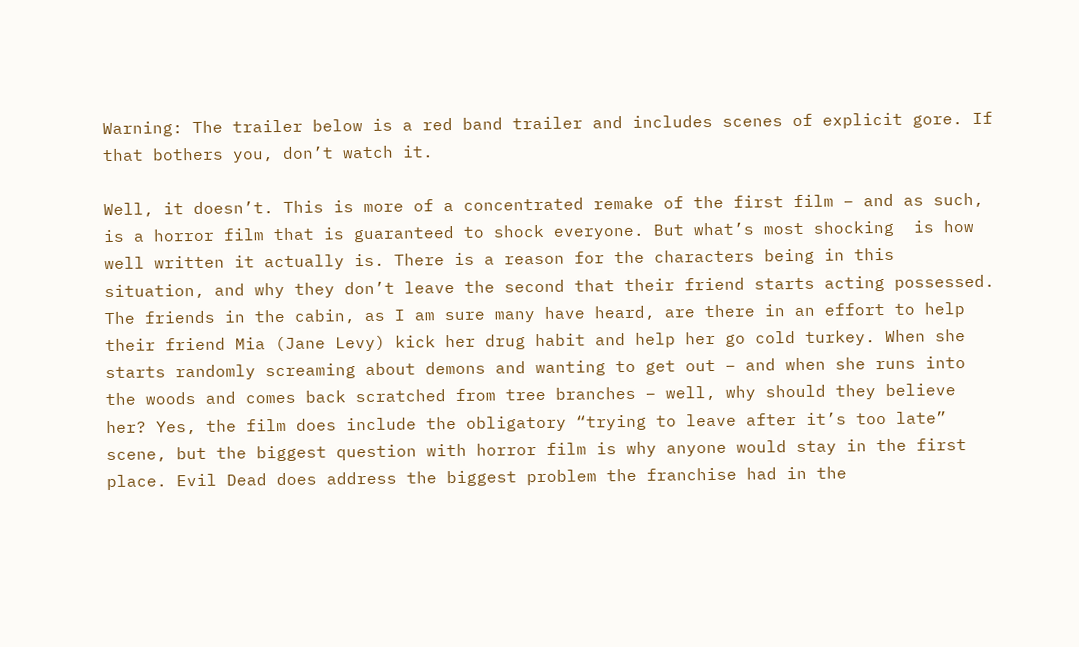Warning: The trailer below is a red band trailer and includes scenes of explicit gore. If that bothers you, don’t watch it.

Well, it doesn’t. This is more of a concentrated remake of the first film – and as such, is a horror film that is guaranteed to shock everyone. But what’s most shocking  is how well written it actually is. There is a reason for the characters being in this situation, and why they don’t leave the second that their friend starts acting possessed. The friends in the cabin, as I am sure many have heard, are there in an effort to help their friend Mia (Jane Levy) kick her drug habit and help her go cold turkey. When she starts randomly screaming about demons and wanting to get out – and when she runs into the woods and comes back scratched from tree branches – well, why should they believe her? Yes, the film does include the obligatory “trying to leave after it’s too late” scene, but the biggest question with horror film is why anyone would stay in the first place. Evil Dead does address the biggest problem the franchise had in the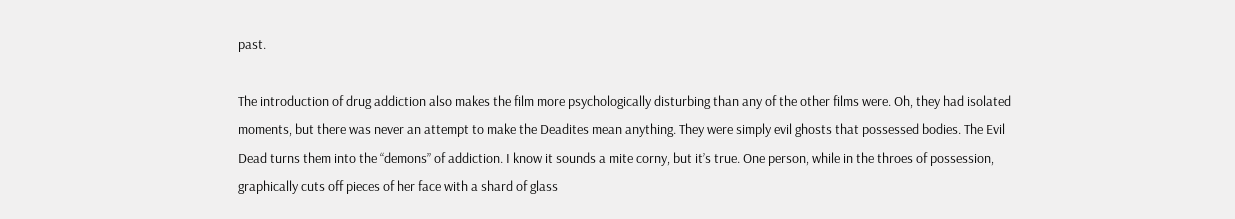past.

The introduction of drug addiction also makes the film more psychologically disturbing than any of the other films were. Oh, they had isolated moments, but there was never an attempt to make the Deadites mean anything. They were simply evil ghosts that possessed bodies. The Evil Dead turns them into the “demons” of addiction. I know it sounds a mite corny, but it’s true. One person, while in the throes of possession, graphically cuts off pieces of her face with a shard of glass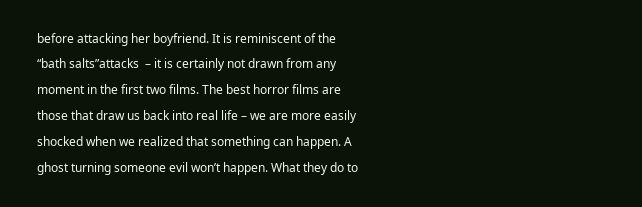before attacking her boyfriend. It is reminiscent of the “bath salts”attacks  – it is certainly not drawn from any moment in the first two films. The best horror films are those that draw us back into real life – we are more easily shocked when we realized that something can happen. A ghost turning someone evil won’t happen. What they do to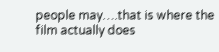people may….that is where the film actually does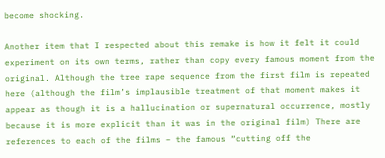become shocking.

Another item that I respected about this remake is how it felt it could experiment on its own terms, rather than copy every famous moment from the original. Although the tree rape sequence from the first film is repeated here (although the film’s implausible treatment of that moment makes it appear as though it is a hallucination or supernatural occurrence, mostly because it is more explicit than it was in the original film) There are references to each of the films – the famous “cutting off the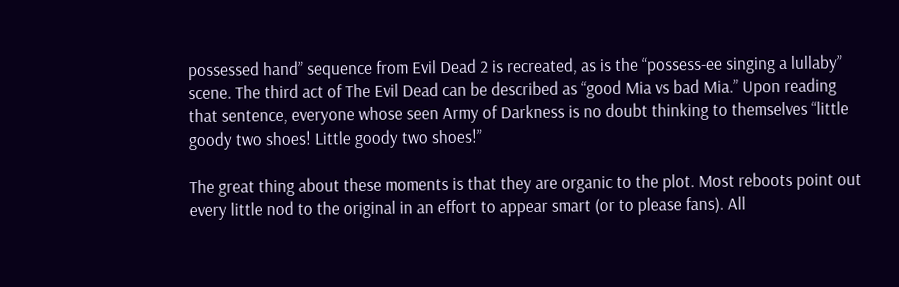possessed hand” sequence from Evil Dead 2 is recreated, as is the “possess-ee singing a lullaby” scene. The third act of The Evil Dead can be described as “good Mia vs bad Mia.” Upon reading that sentence, everyone whose seen Army of Darkness is no doubt thinking to themselves “little goody two shoes! Little goody two shoes!”

The great thing about these moments is that they are organic to the plot. Most reboots point out every little nod to the original in an effort to appear smart (or to please fans). All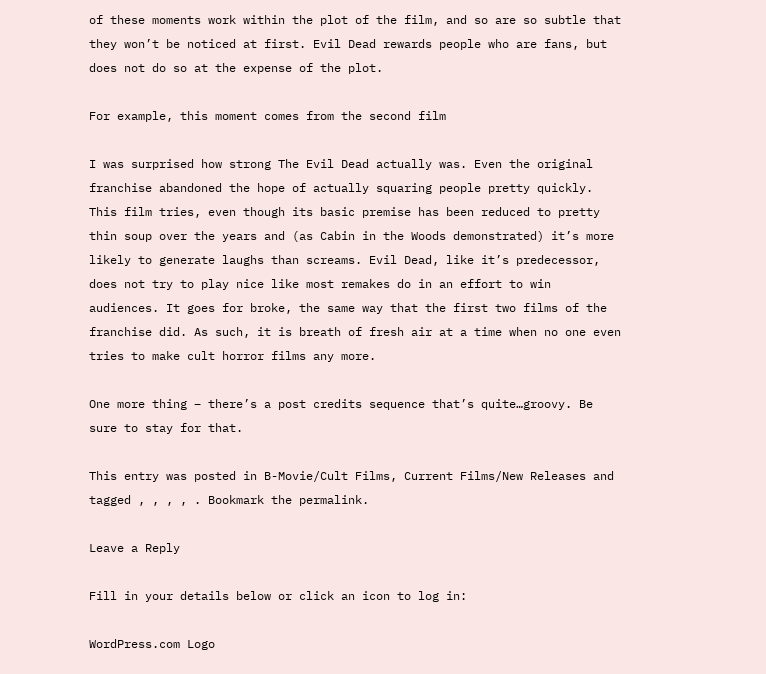of these moments work within the plot of the film, and so are so subtle that they won’t be noticed at first. Evil Dead rewards people who are fans, but does not do so at the expense of the plot.

For example, this moment comes from the second film

I was surprised how strong The Evil Dead actually was. Even the original franchise abandoned the hope of actually squaring people pretty quickly. This film tries, even though its basic premise has been reduced to pretty thin soup over the years and (as Cabin in the Woods demonstrated) it’s more likely to generate laughs than screams. Evil Dead, like it’s predecessor, does not try to play nice like most remakes do in an effort to win audiences. It goes for broke, the same way that the first two films of the franchise did. As such, it is breath of fresh air at a time when no one even tries to make cult horror films any more.

One more thing – there’s a post credits sequence that’s quite…groovy. Be sure to stay for that.

This entry was posted in B-Movie/Cult Films, Current Films/New Releases and tagged , , , , . Bookmark the permalink.

Leave a Reply

Fill in your details below or click an icon to log in:

WordPress.com Logo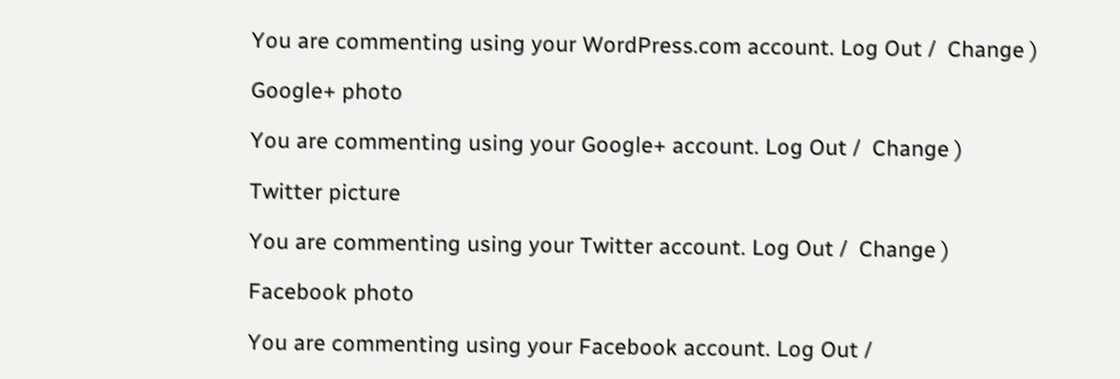You are commenting using your WordPress.com account. Log Out /  Change )

Google+ photo

You are commenting using your Google+ account. Log Out /  Change )

Twitter picture

You are commenting using your Twitter account. Log Out /  Change )

Facebook photo

You are commenting using your Facebook account. Log Out /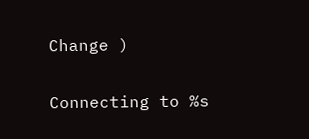Change )


Connecting to %s